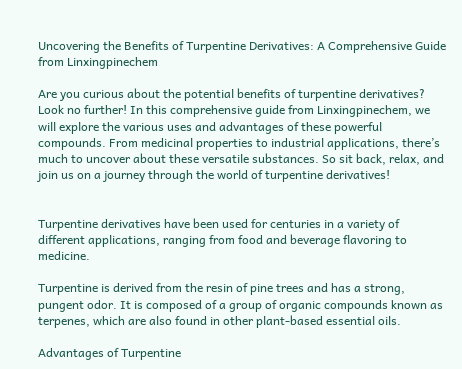Uncovering the Benefits of Turpentine Derivatives: A Comprehensive Guide from Linxingpinechem

Are you curious about the potential benefits of turpentine derivatives? Look no further! In this comprehensive guide from Linxingpinechem, we will explore the various uses and advantages of these powerful compounds. From medicinal properties to industrial applications, there’s much to uncover about these versatile substances. So sit back, relax, and join us on a journey through the world of turpentine derivatives!


Turpentine derivatives have been used for centuries in a variety of different applications, ranging from food and beverage flavoring to medicine.

Turpentine is derived from the resin of pine trees and has a strong, pungent odor. It is composed of a group of organic compounds known as terpenes, which are also found in other plant-based essential oils.

Advantages of Turpentine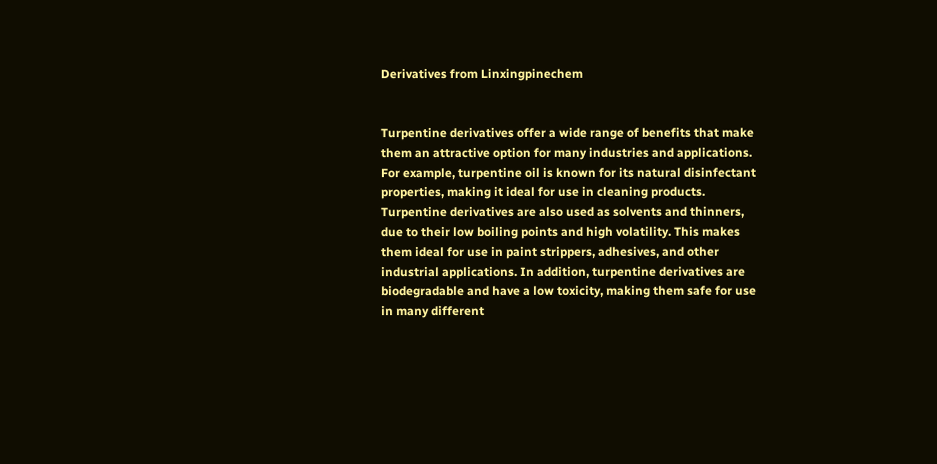Derivatives from Linxingpinechem


Turpentine derivatives offer a wide range of benefits that make them an attractive option for many industries and applications. For example, turpentine oil is known for its natural disinfectant properties, making it ideal for use in cleaning products. Turpentine derivatives are also used as solvents and thinners, due to their low boiling points and high volatility. This makes them ideal for use in paint strippers, adhesives, and other industrial applications. In addition, turpentine derivatives are biodegradable and have a low toxicity, making them safe for use in many different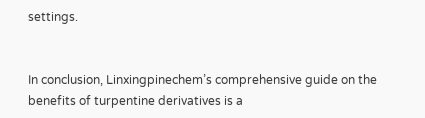settings.


In conclusion, Linxingpinechem’s comprehensive guide on the benefits of turpentine derivatives is a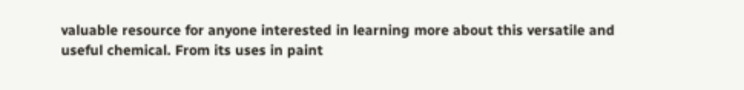valuable resource for anyone interested in learning more about this versatile and useful chemical. From its uses in paint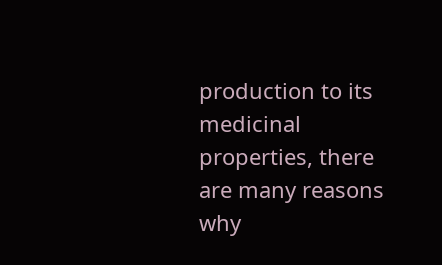production to its medicinal properties, there are many reasons why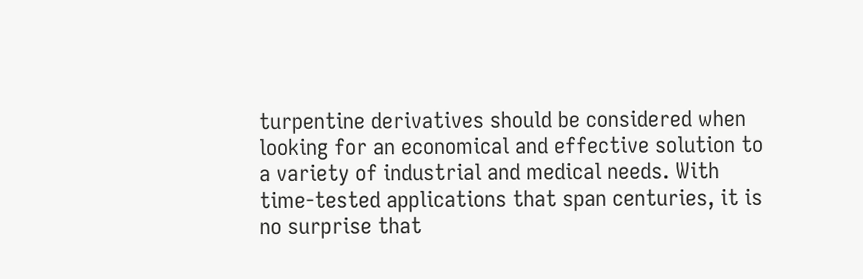turpentine derivatives should be considered when looking for an economical and effective solution to a variety of industrial and medical needs. With time-tested applications that span centuries, it is no surprise that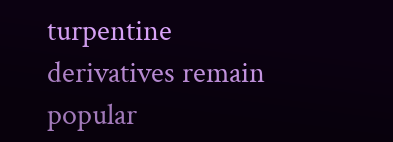turpentine derivatives remain popular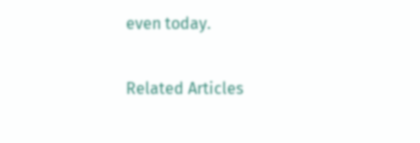even today.

Related Articles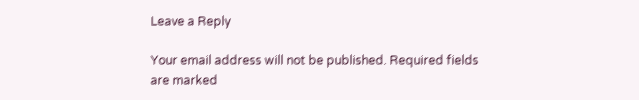Leave a Reply

Your email address will not be published. Required fields are marked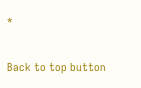*

Back to top button